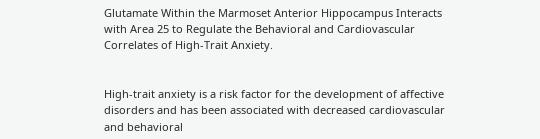Glutamate Within the Marmoset Anterior Hippocampus Interacts with Area 25 to Regulate the Behavioral and Cardiovascular Correlates of High-Trait Anxiety.


High-trait anxiety is a risk factor for the development of affective disorders and has been associated with decreased cardiovascular and behavioral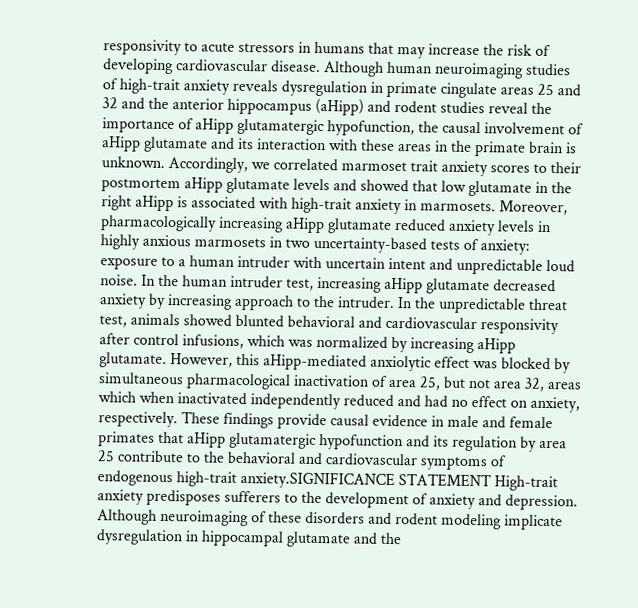responsivity to acute stressors in humans that may increase the risk of developing cardiovascular disease. Although human neuroimaging studies of high-trait anxiety reveals dysregulation in primate cingulate areas 25 and 32 and the anterior hippocampus (aHipp) and rodent studies reveal the importance of aHipp glutamatergic hypofunction, the causal involvement of aHipp glutamate and its interaction with these areas in the primate brain is unknown. Accordingly, we correlated marmoset trait anxiety scores to their postmortem aHipp glutamate levels and showed that low glutamate in the right aHipp is associated with high-trait anxiety in marmosets. Moreover, pharmacologically increasing aHipp glutamate reduced anxiety levels in highly anxious marmosets in two uncertainty-based tests of anxiety: exposure to a human intruder with uncertain intent and unpredictable loud noise. In the human intruder test, increasing aHipp glutamate decreased anxiety by increasing approach to the intruder. In the unpredictable threat test, animals showed blunted behavioral and cardiovascular responsivity after control infusions, which was normalized by increasing aHipp glutamate. However, this aHipp-mediated anxiolytic effect was blocked by simultaneous pharmacological inactivation of area 25, but not area 32, areas which when inactivated independently reduced and had no effect on anxiety, respectively. These findings provide causal evidence in male and female primates that aHipp glutamatergic hypofunction and its regulation by area 25 contribute to the behavioral and cardiovascular symptoms of endogenous high-trait anxiety.SIGNIFICANCE STATEMENT High-trait anxiety predisposes sufferers to the development of anxiety and depression. Although neuroimaging of these disorders and rodent modeling implicate dysregulation in hippocampal glutamate and the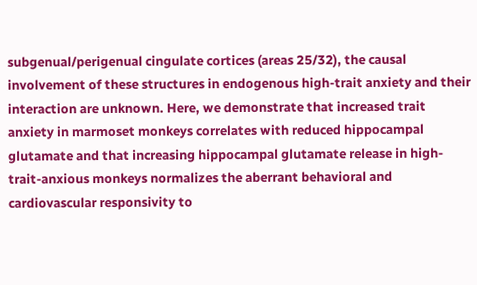subgenual/perigenual cingulate cortices (areas 25/32), the causal involvement of these structures in endogenous high-trait anxiety and their interaction are unknown. Here, we demonstrate that increased trait anxiety in marmoset monkeys correlates with reduced hippocampal glutamate and that increasing hippocampal glutamate release in high-trait-anxious monkeys normalizes the aberrant behavioral and cardiovascular responsivity to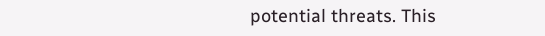potential threats. This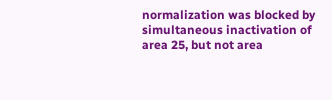normalization was blocked by simultaneous inactivation of area 25, but not area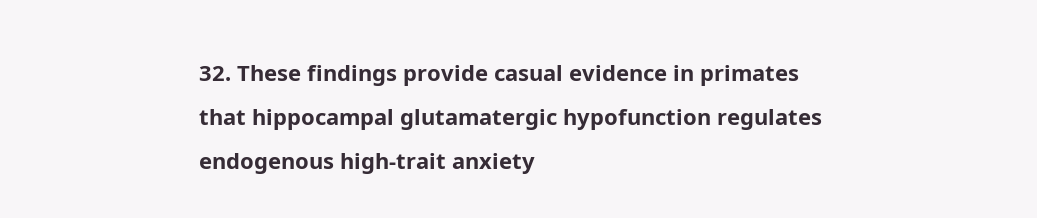32. These findings provide casual evidence in primates that hippocampal glutamatergic hypofunction regulates endogenous high-trait anxiety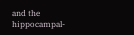and the hippocampal-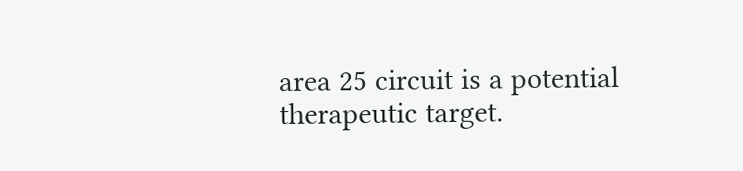area 25 circuit is a potential therapeutic target.